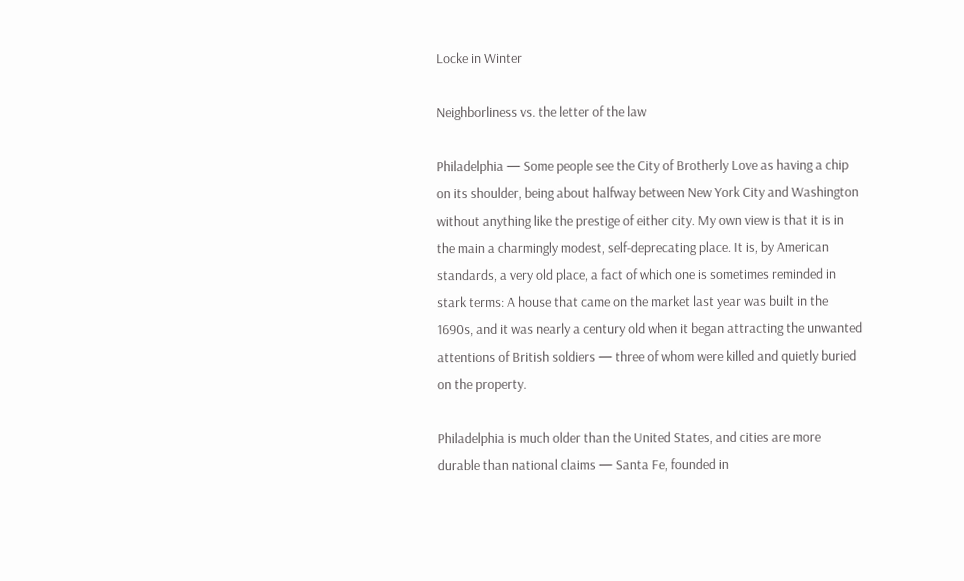Locke in Winter

Neighborliness vs. the letter of the law

Philadelphia — Some people see the City of Brotherly Love as having a chip on its shoulder, being about halfway between New York City and Washington without anything like the prestige of either city. My own view is that it is in the main a charmingly modest, self-deprecating place. It is, by American standards, a very old place, a fact of which one is sometimes reminded in stark terms: A house that came on the market last year was built in the 1690s, and it was nearly a century old when it began attracting the unwanted attentions of British soldiers — three of whom were killed and quietly buried on the property.

Philadelphia is much older than the United States, and cities are more durable than national claims — Santa Fe, founded in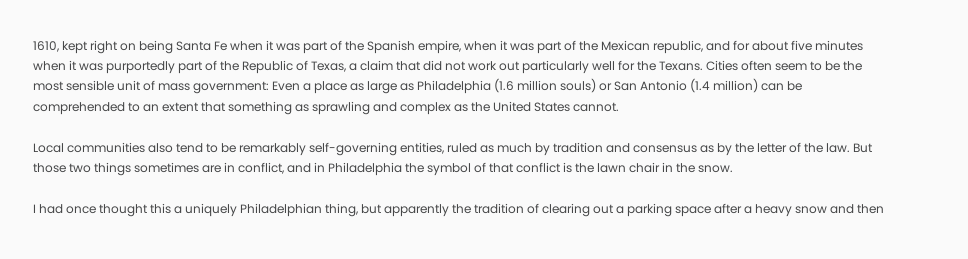1610, kept right on being Santa Fe when it was part of the Spanish empire, when it was part of the Mexican republic, and for about five minutes when it was purportedly part of the Republic of Texas, a claim that did not work out particularly well for the Texans. Cities often seem to be the most sensible unit of mass government: Even a place as large as Philadelphia (1.6 million souls) or San Antonio (1.4 million) can be comprehended to an extent that something as sprawling and complex as the United States cannot.

Local communities also tend to be remarkably self-governing entities, ruled as much by tradition and consensus as by the letter of the law. But those two things sometimes are in conflict, and in Philadelphia the symbol of that conflict is the lawn chair in the snow.

I had once thought this a uniquely Philadelphian thing, but apparently the tradition of clearing out a parking space after a heavy snow and then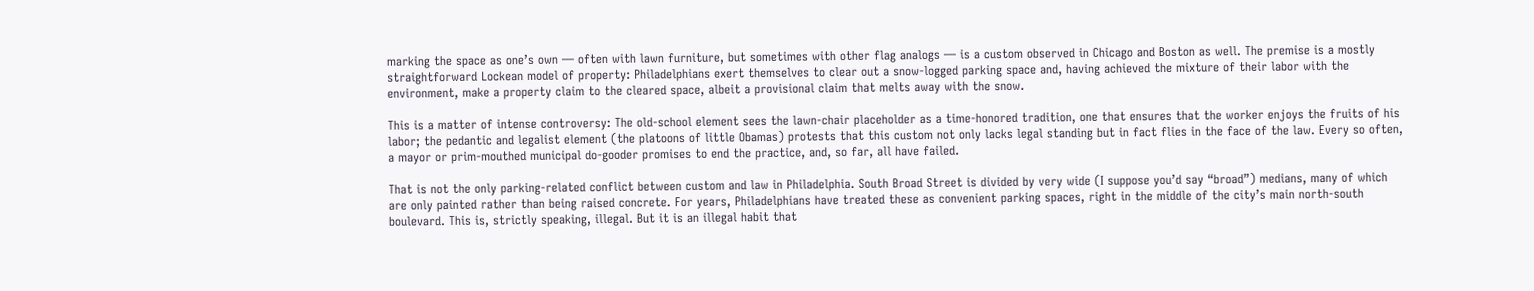marking the space as one’s own — often with lawn furniture, but sometimes with other flag analogs — is a custom observed in Chicago and Boston as well. The premise is a mostly straightforward Lockean model of property: Philadelphians exert themselves to clear out a snow-logged parking space and, having achieved the mixture of their labor with the environment, make a property claim to the cleared space, albeit a provisional claim that melts away with the snow.

This is a matter of intense controversy: The old-school element sees the lawn-chair placeholder as a time-honored tradition, one that ensures that the worker enjoys the fruits of his labor; the pedantic and legalist element (the platoons of little Obamas) protests that this custom not only lacks legal standing but in fact flies in the face of the law. Every so often, a mayor or prim-mouthed municipal do-gooder promises to end the practice, and, so far, all have failed.

That is not the only parking-related conflict between custom and law in Philadelphia. South Broad Street is divided by very wide (I suppose you’d say “broad”) medians, many of which are only painted rather than being raised concrete. For years, Philadelphians have treated these as convenient parking spaces, right in the middle of the city’s main north-south boulevard. This is, strictly speaking, illegal. But it is an illegal habit that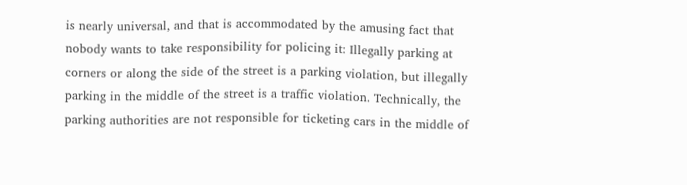is nearly universal, and that is accommodated by the amusing fact that nobody wants to take responsibility for policing it: Illegally parking at corners or along the side of the street is a parking violation, but illegally parking in the middle of the street is a traffic violation. Technically, the parking authorities are not responsible for ticketing cars in the middle of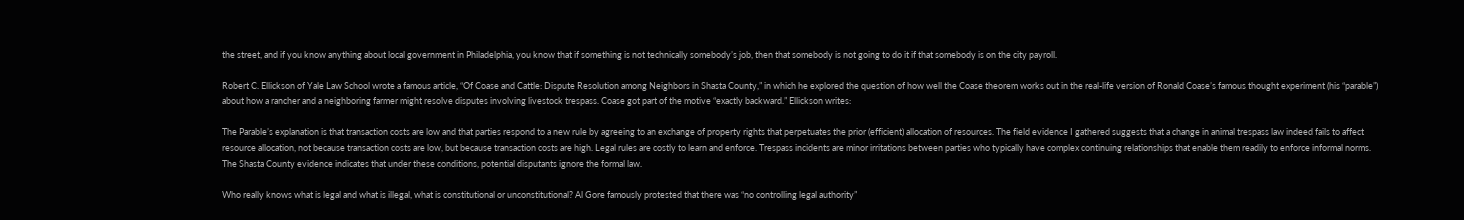the street, and if you know anything about local government in Philadelphia, you know that if something is not technically somebody’s job, then that somebody is not going to do it if that somebody is on the city payroll.

Robert C. Ellickson of Yale Law School wrote a famous article, “Of Coase and Cattle: Dispute Resolution among Neighbors in Shasta County,” in which he explored the question of how well the Coase theorem works out in the real-life version of Ronald Coase’s famous thought experiment (his “parable”) about how a rancher and a neighboring farmer might resolve disputes involving livestock trespass. Coase got part of the motive “exactly backward.” Ellickson writes:

The Parable’s explanation is that transaction costs are low and that parties respond to a new rule by agreeing to an exchange of property rights that perpetuates the prior (efficient) allocation of resources. The field evidence I gathered suggests that a change in animal trespass law indeed fails to affect resource allocation, not because transaction costs are low, but because transaction costs are high. Legal rules are costly to learn and enforce. Trespass incidents are minor irritations between parties who typically have complex continuing relationships that enable them readily to enforce informal norms. The Shasta County evidence indicates that under these conditions, potential disputants ignore the formal law.

Who really knows what is legal and what is illegal, what is constitutional or unconstitutional? Al Gore famously protested that there was “no controlling legal authority”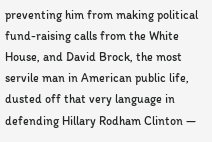preventing him from making political fund-raising calls from the White House, and David Brock, the most servile man in American public life, dusted off that very language in defending Hillary Rodham Clinton —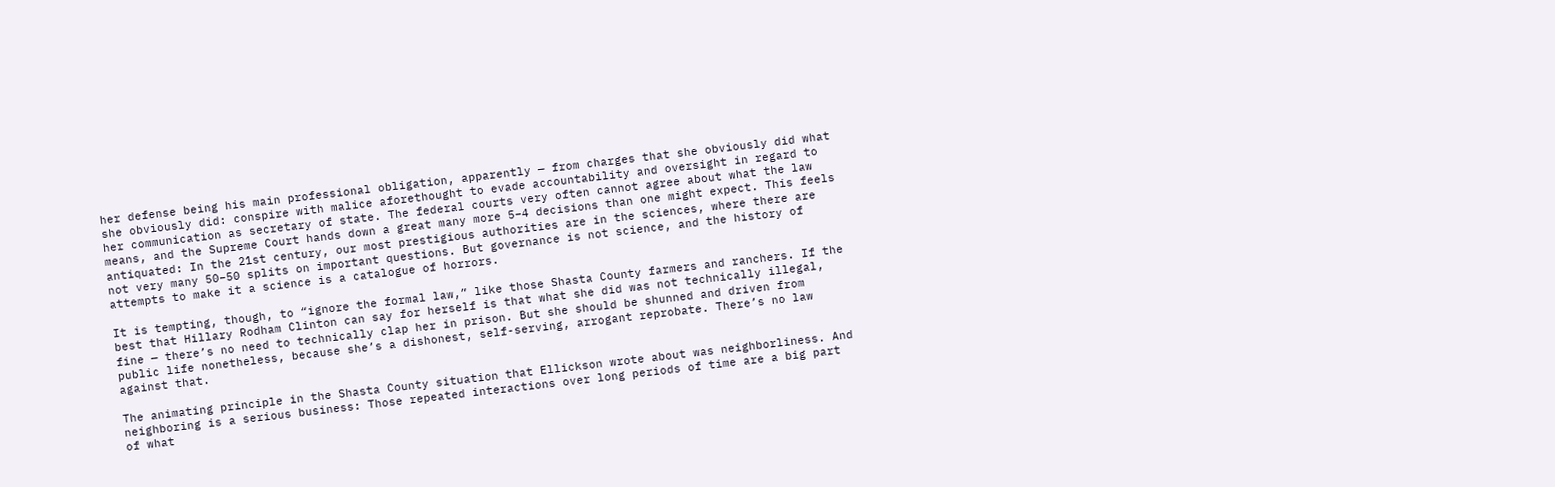her defense being his main professional obligation, apparently — from charges that she obviously did what she obviously did: conspire with malice aforethought to evade accountability and oversight in regard to her communication as secretary of state. The federal courts very often cannot agree about what the law means, and the Supreme Court hands down a great many more 5–4 decisions than one might expect. This feels antiquated: In the 21st century, our most prestigious authorities are in the sciences, where there are not very many 50–50 splits on important questions. But governance is not science, and the history of attempts to make it a science is a catalogue of horrors.

It is tempting, though, to “ignore the formal law,” like those Shasta County farmers and ranchers. If the best that Hillary Rodham Clinton can say for herself is that what she did was not technically illegal, fine — there’s no need to technically clap her in prison. But she should be shunned and driven from public life nonetheless, because she’s a dishonest, self-serving, arrogant reprobate. There’s no law against that.

The animating principle in the Shasta County situation that Ellickson wrote about was neighborliness. And neighboring is a serious business: Those repeated interactions over long periods of time are a big part of what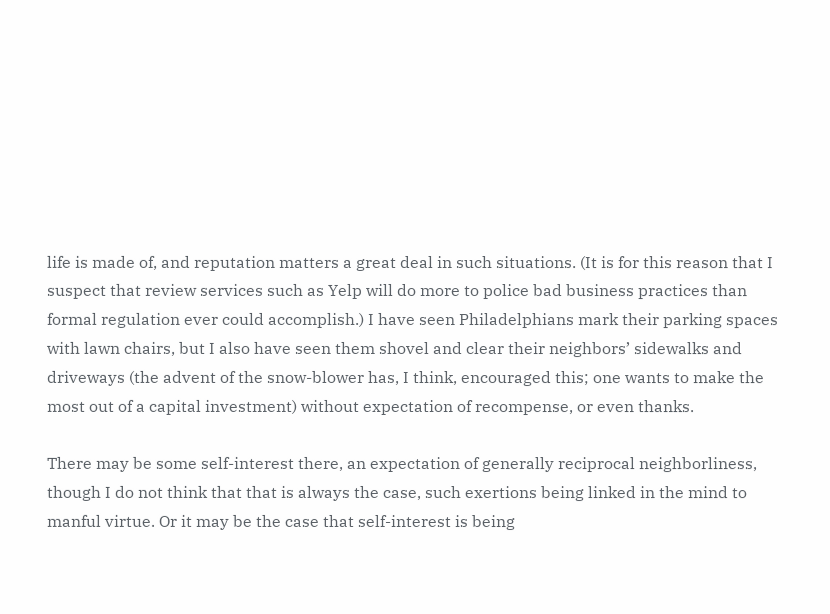life is made of, and reputation matters a great deal in such situations. (It is for this reason that I suspect that review services such as Yelp will do more to police bad business practices than formal regulation ever could accomplish.) I have seen Philadelphians mark their parking spaces with lawn chairs, but I also have seen them shovel and clear their neighbors’ sidewalks and driveways (the advent of the snow-blower has, I think, encouraged this; one wants to make the most out of a capital investment) without expectation of recompense, or even thanks.

There may be some self-interest there, an expectation of generally reciprocal neighborliness, though I do not think that that is always the case, such exertions being linked in the mind to manful virtue. Or it may be the case that self-interest is being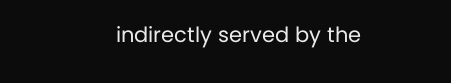indirectly served by the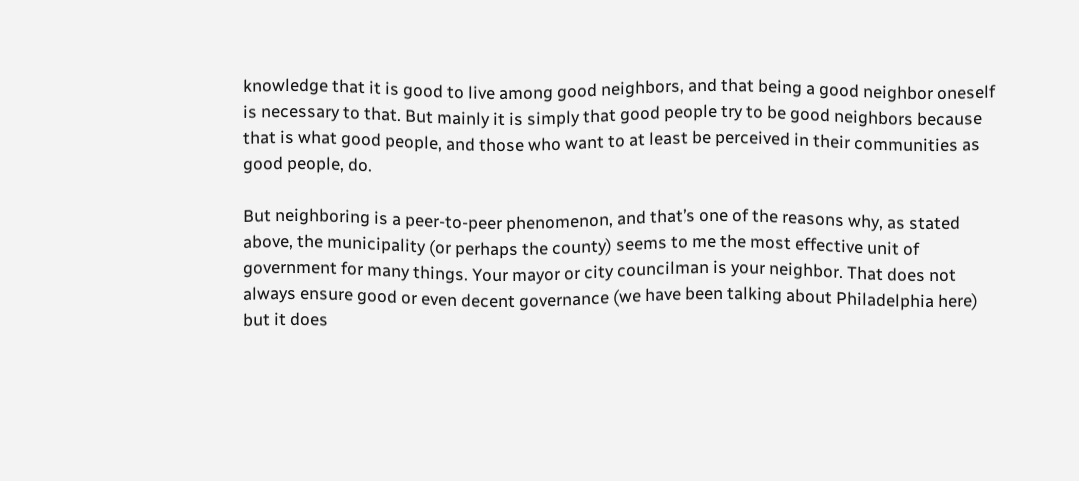knowledge that it is good to live among good neighbors, and that being a good neighbor oneself is necessary to that. But mainly it is simply that good people try to be good neighbors because that is what good people, and those who want to at least be perceived in their communities as good people, do.

But neighboring is a peer-to-peer phenomenon, and that’s one of the reasons why, as stated above, the municipality (or perhaps the county) seems to me the most effective unit of government for many things. Your mayor or city councilman is your neighbor. That does not always ensure good or even decent governance (we have been talking about Philadelphia here) but it does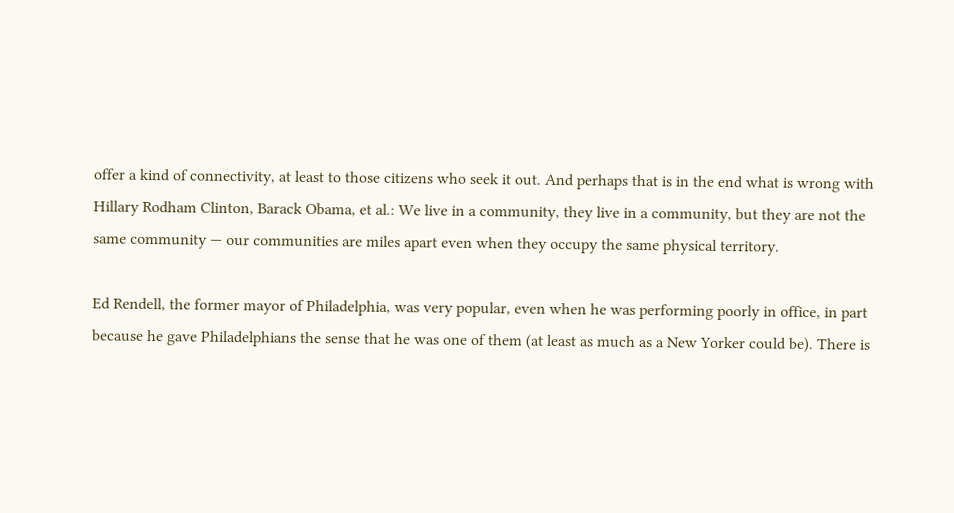offer a kind of connectivity, at least to those citizens who seek it out. And perhaps that is in the end what is wrong with Hillary Rodham Clinton, Barack Obama, et al.: We live in a community, they live in a community, but they are not the same community — our communities are miles apart even when they occupy the same physical territory.

Ed Rendell, the former mayor of Philadelphia, was very popular, even when he was performing poorly in office, in part because he gave Philadelphians the sense that he was one of them (at least as much as a New Yorker could be). There is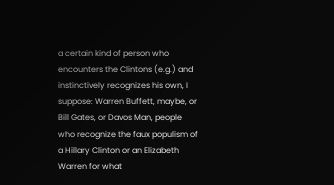a certain kind of person who encounters the Clintons (e.g.) and instinctively recognizes his own, I suppose: Warren Buffett, maybe, or Bill Gates, or Davos Man, people who recognize the faux populism of a Hillary Clinton or an Elizabeth Warren for what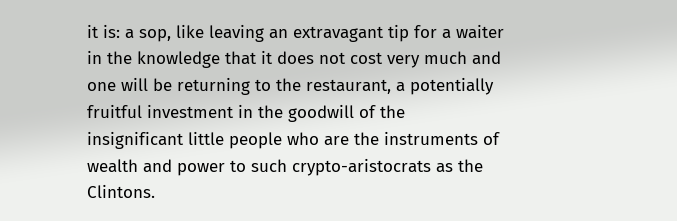it is: a sop, like leaving an extravagant tip for a waiter in the knowledge that it does not cost very much and one will be returning to the restaurant, a potentially fruitful investment in the goodwill of the insignificant little people who are the instruments of wealth and power to such crypto-aristocrats as the Clintons.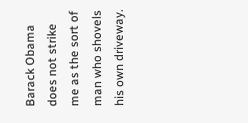Barack Obama does not strike me as the sort of man who shovels his own driveway.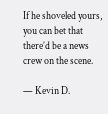If he shoveled yours, you can bet that there’d be a news crew on the scene.

— Kevin D.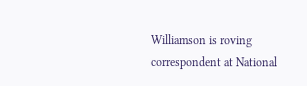Williamson is roving correspondent at National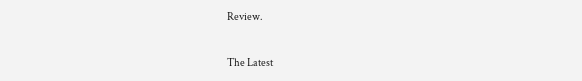Review.


The Latest